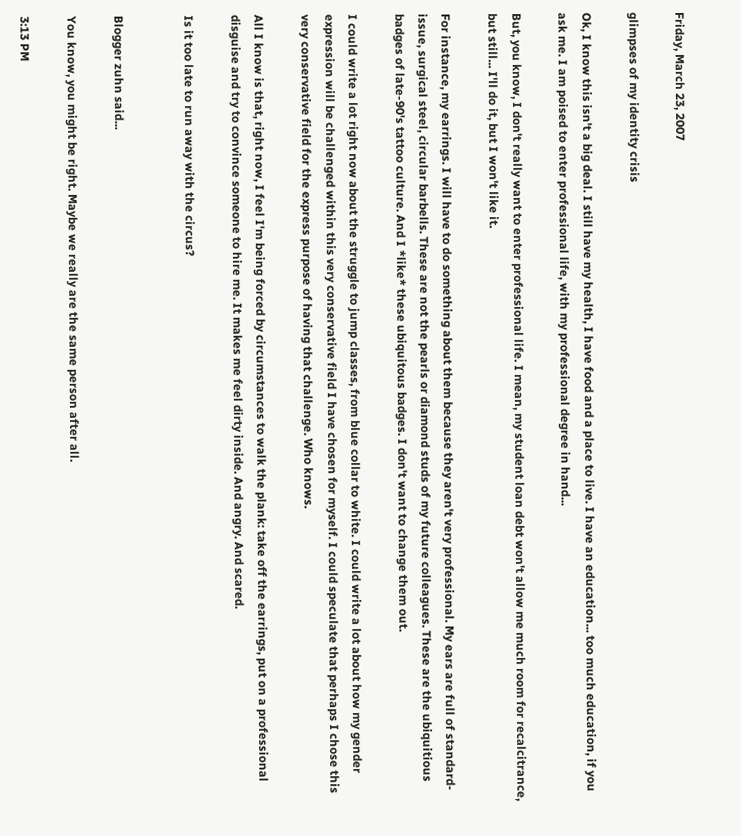Friday, March 23, 2007

glimpses of my identity crisis

Ok, I know this isn't a big deal. I still have my health, I have food and a place to live. I have an education... too much education, if you ask me. I am poised to enter professional life, with my professional degree in hand...

But, you know, I don't really want to enter professional life. I mean, my student loan debt won't allow me much room for recalcitrance, but still... I'll do it, but I won't like it.

For instance, my earrings. I will have to do something about them because they aren't very professional. My ears are full of standard-issue, surgical steel, circular barbells. These are not the pearls or diamond studs of my future colleagues. These are the ubiquitious badges of late-90's tattoo culture. And I *like* these ubiquitous badges. I don't want to change them out.

I could write a lot right now about the struggle to jump classes, from blue collar to white. I could write a lot about how my gender expression will be challenged within this very conservative field I have chosen for myself. I could speculate that perhaps I chose this very conservative field for the express purpose of having that challenge. Who knows.

All I know is that, right now, I feel I'm being forced by circumstances to walk the plank: take off the earrings, put on a professional disguise and try to convince someone to hire me. It makes me feel dirty inside. And angry. And scared.

Is it too late to run away with the circus?


Blogger zuhn said...

You know, you might be right. Maybe we really are the same person after all.

3:13 PM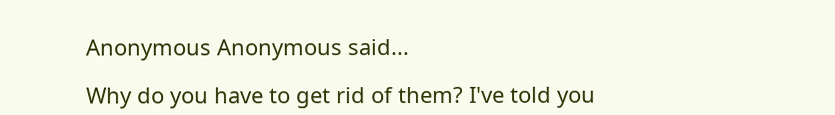Anonymous Anonymous said...

Why do you have to get rid of them? I've told you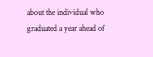about the individual who graduated a year ahead of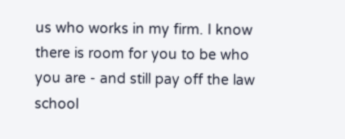us who works in my firm. I know there is room for you to be who you are - and still pay off the law school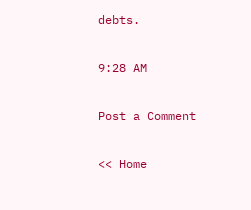debts.

9:28 AM

Post a Comment

<< Home